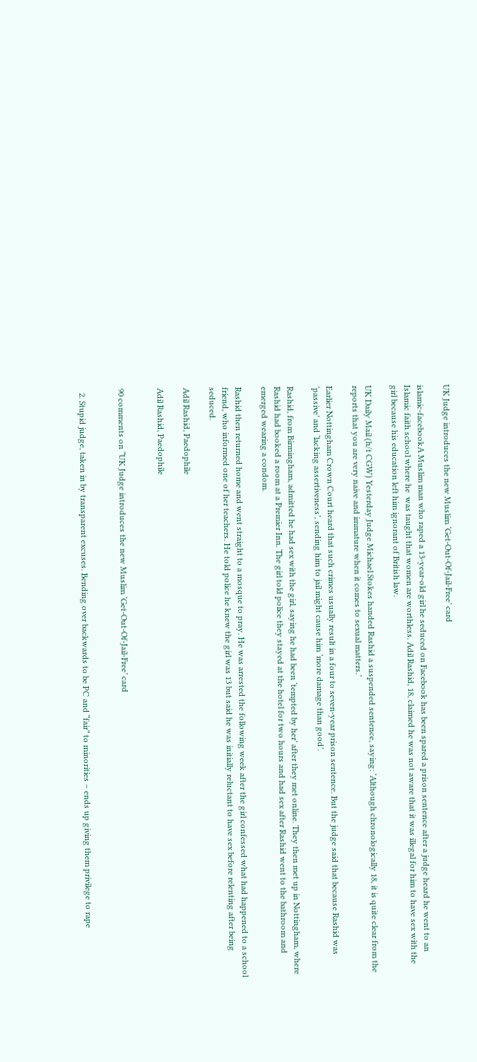UK Judge introduces the new Muslim ‘Get-Out-Of-Jail-Free’ card

islamic-facebookA Muslim man who raped a 13-year-old girl he seduced on Facebook has been spared a prison sentence after a judge heard he went to an Islamic faith school where he  was taught that women are worthless. Adil Rashid, 18, claimed he was not aware that it was illegal for him to have sex with the girl because his education left him ignorant of British law.

UK Daily Mail (h/t CGW) Yesterday Judge Michael Stokes handed Rashid a suspended sentence, saying: ‘Although chronologically 18, it is quite clear from the reports that you are very naive and immature when it comes to sexual matters.’

Earlier Nottingham Crown Court heard that such crimes usually result in a four to seven-year prison sentence. But the judge said that because Rashid was ‘passive’ and ‘lacking assertiveness’, sending him to jail might cause him ‘more damage than good’.

Rashid, from Birmingham, admitted he had sex with the girl, saying he had been ‘tempted by her’ after they met online. They then met up in Nottingham, where Rashid had booked a room at a Premier Inn. The girl told police they stayed at the hotel for two hours and had sex after Rashid went to the bathroom and emerged wearing a condom.

Rashid then returned home and went straight to a mosque to pray. He was arrested the following week after the girl confessed what had happened to a school friend, who informed one of her teachers. He told police he knew the girl was 13 but said he was initially reluctant to have sex before relenting after being seduced.

Adil Rashid, Paedophile

Adil Rashid, Paedophile


90 comments on “UK Judge introduces the new Muslim ‘Get-Out-Of-Jail-Free’ card


  2. Stupid judge, taken in by transparent excuses. Bending over backwards to be PC and “fair” to minorities – ends up giving them privilege to rape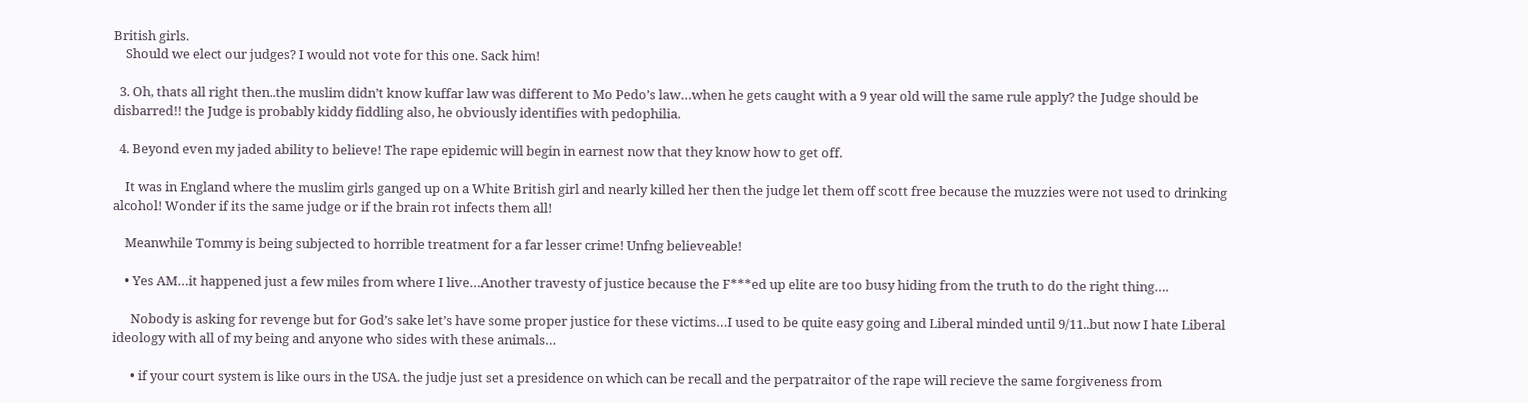British girls.
    Should we elect our judges? I would not vote for this one. Sack him!

  3. Oh, thats all right then..the muslim didn’t know kuffar law was different to Mo Pedo’s law…when he gets caught with a 9 year old will the same rule apply? the Judge should be disbarred!! the Judge is probably kiddy fiddling also, he obviously identifies with pedophilia.

  4. Beyond even my jaded ability to believe! The rape epidemic will begin in earnest now that they know how to get off.

    It was in England where the muslim girls ganged up on a White British girl and nearly killed her then the judge let them off scott free because the muzzies were not used to drinking alcohol! Wonder if its the same judge or if the brain rot infects them all!

    Meanwhile Tommy is being subjected to horrible treatment for a far lesser crime! Unfng believeable!

    • Yes AM…it happened just a few miles from where I live…Another travesty of justice because the F***ed up elite are too busy hiding from the truth to do the right thing….

      Nobody is asking for revenge but for God’s sake let’s have some proper justice for these victims…I used to be quite easy going and Liberal minded until 9/11..but now I hate Liberal ideology with all of my being and anyone who sides with these animals…

      • if your court system is like ours in the USA. the judje just set a presidence on which can be recall and the perpatraitor of the rape will recieve the same forgiveness from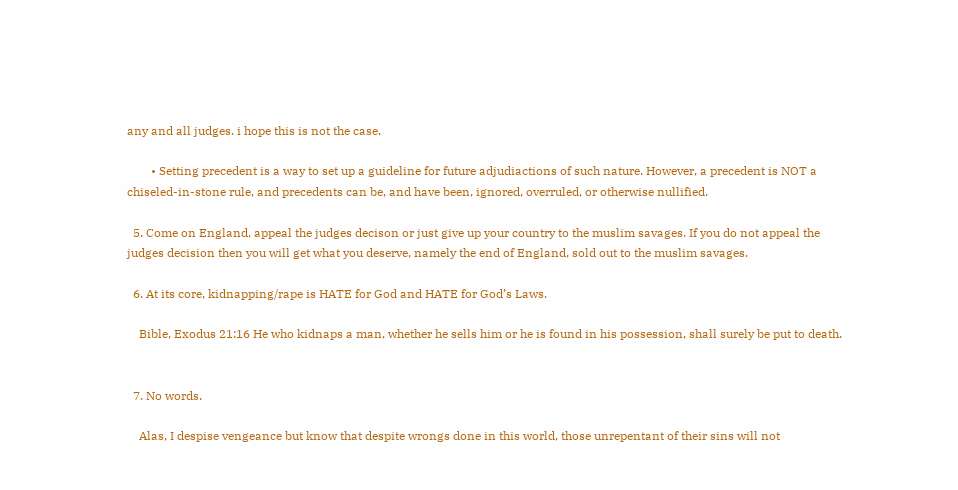any and all judges. i hope this is not the case.

        • Setting precedent is a way to set up a guideline for future adjudiactions of such nature. However, a precedent is NOT a chiseled-in-stone rule, and precedents can be, and have been, ignored, overruled, or otherwise nullified.

  5. Come on England, appeal the judges decison or just give up your country to the muslim savages. If you do not appeal the judges decision then you will get what you deserve, namely the end of England, sold out to the muslim savages.

  6. At its core, kidnapping/rape is HATE for God and HATE for God’s Laws.

    Bible, Exodus 21:16 He who kidnaps a man, whether he sells him or he is found in his possession, shall surely be put to death.


  7. No words.

    Alas, I despise vengeance but know that despite wrongs done in this world, those unrepentant of their sins will not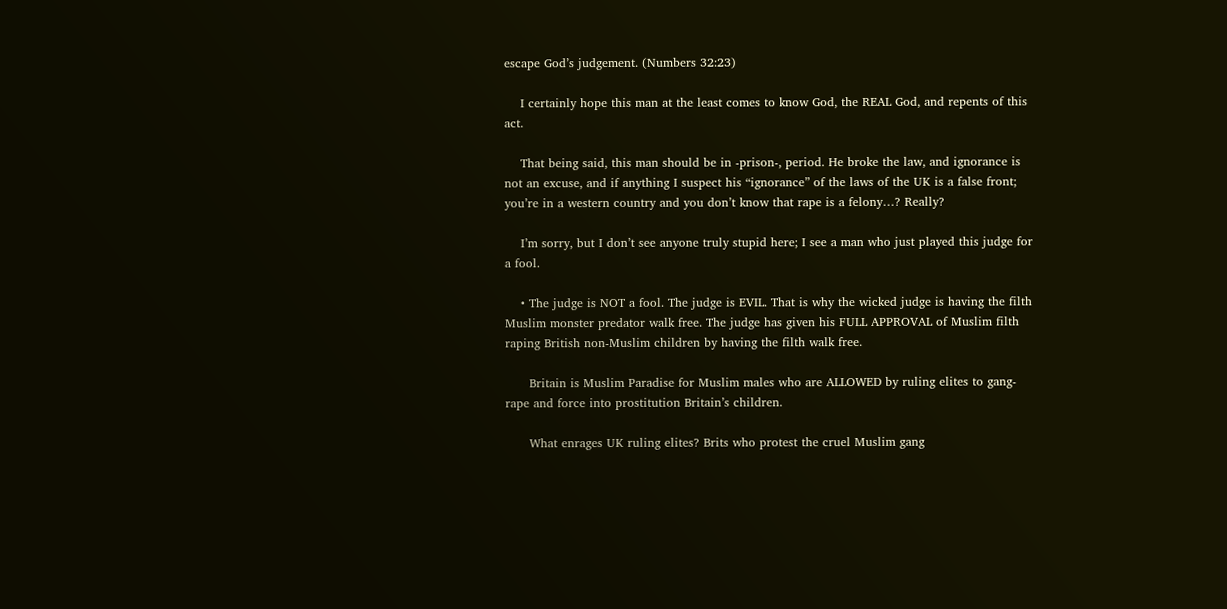escape God’s judgement. (Numbers 32:23)

    I certainly hope this man at the least comes to know God, the REAL God, and repents of this act.

    That being said, this man should be in -prison-, period. He broke the law, and ignorance is not an excuse, and if anything I suspect his “ignorance” of the laws of the UK is a false front; you’re in a western country and you don’t know that rape is a felony…? Really?

    I’m sorry, but I don’t see anyone truly stupid here; I see a man who just played this judge for a fool.

    • The judge is NOT a fool. The judge is EVIL. That is why the wicked judge is having the filth Muslim monster predator walk free. The judge has given his FULL APPROVAL of Muslim filth raping British non-Muslim children by having the filth walk free.

      Britain is Muslim Paradise for Muslim males who are ALLOWED by ruling elites to gang-rape and force into prostitution Britain’s children.

      What enrages UK ruling elites? Brits who protest the cruel Muslim gang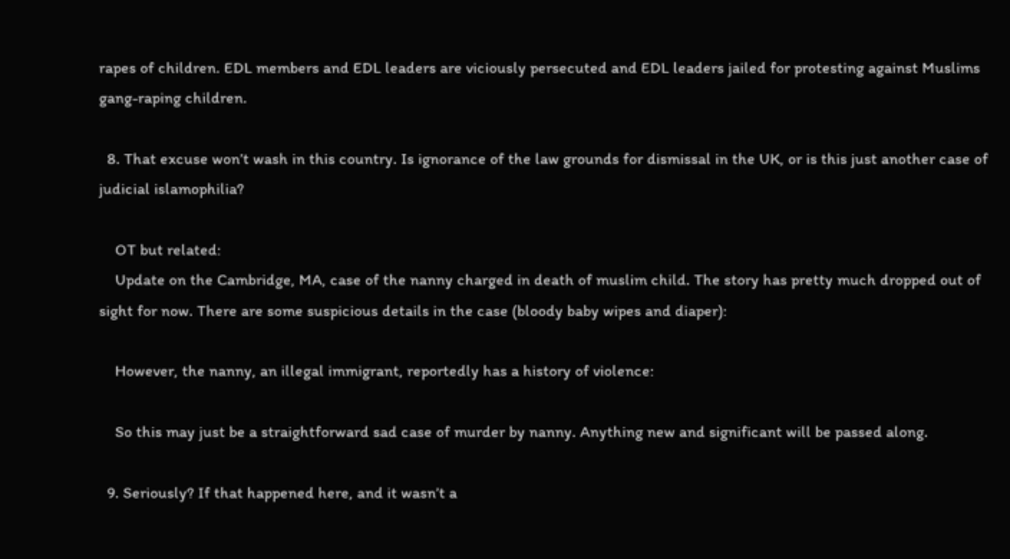rapes of children. EDL members and EDL leaders are viciously persecuted and EDL leaders jailed for protesting against Muslims gang-raping children.

  8. That excuse won’t wash in this country. Is ignorance of the law grounds for dismissal in the UK, or is this just another case of judicial islamophilia?

    OT but related:
    Update on the Cambridge, MA, case of the nanny charged in death of muslim child. The story has pretty much dropped out of sight for now. There are some suspicious details in the case (bloody baby wipes and diaper):

    However, the nanny, an illegal immigrant, reportedly has a history of violence:

    So this may just be a straightforward sad case of murder by nanny. Anything new and significant will be passed along.

  9. Seriously? If that happened here, and it wasn’t a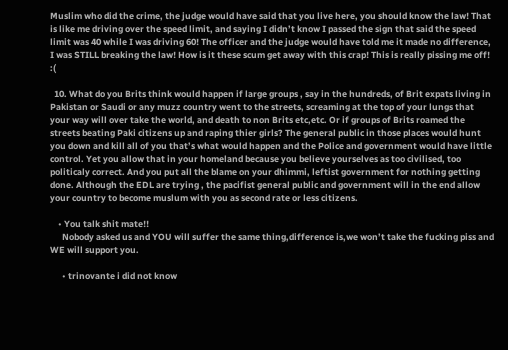Muslim who did the crime, the judge would have said that you live here, you should know the law! That is like me driving over the speed limit, and saying I didn’t know I passed the sign that said the speed limit was 40 while I was driving 60! The officer and the judge would have told me it made no difference, I was STILL breaking the law! How is it these scum get away with this crap! This is really pissing me off! :(

  10. What do you Brits think would happen if large groups , say in the hundreds, of Brit expats living in Pakistan or Saudi or any muzz country went to the streets, screaming at the top of your lungs that your way will over take the world, and death to non Brits etc,etc. Or if groups of Brits roamed the streets beating Paki citizens up and raping thier girls? The general public in those places would hunt you down and kill all of you that’s what would happen and the Police and government would have little control. Yet you allow that in your homeland because you believe yourselves as too civilised, too politicaly correct. And you put all the blame on your dhimmi, leftist government for nothing getting done. Although the EDL are trying , the pacifist general public and government will in the end allow your country to become muslum with you as second rate or less citizens.

    • You talk shit mate!!
      Nobody asked us and YOU will suffer the same thing,difference is,we won’t take the fucking piss and WE will support you.

      • trinovante i did not know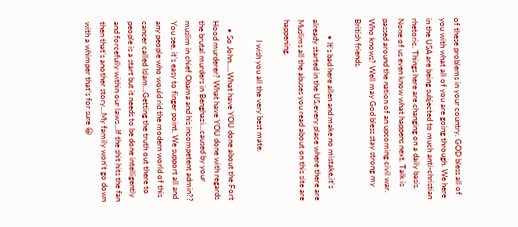of these problems in your country. GOD bless all of you with what all of you are going through. We here in the USA are being subjected to much anti-christian rhetoric. Things here are changing on a daily basis. None of us even know what happens next. Talk is passed around the nation of an upcoming civil war. Who knows? Well may God bless stay strong my British friends.

        • It’s bad here allen and make no mistake,it’s already started in the US,every place where there are Muslims all the abuses you read about on this site are happening.

          I wish you all the very best mate.

    • So John…..What have YOU done about the Fort Hood murderer? What have YOU done with regards the brutal murders in Benghazi…caused by your muslim in chief Obama and his incompetent admin?? You see, it’s easy to finger point. We support all and any people who would rid the modern world of this cancer called Islam…Getting the truth out there to people is a start but it needs to be done intelligently and forcefully within our laws…If the shit hits the fan then that’s another story…My family won’t go down with a whimper that’s for sure 😀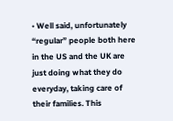• Well said, unfortunately “regular” people both here in the US and the UK are just doing what they do everyday, taking care of their families. This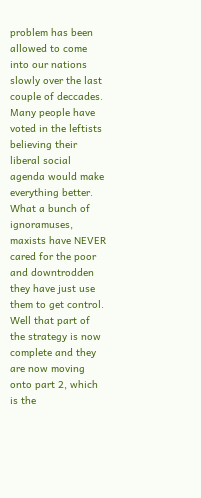problem has been allowed to come into our nations slowly over the last couple of deccades. Many people have voted in the leftists believing their liberal social agenda would make everything better. What a bunch of ignoramuses, maxists have NEVER cared for the poor and downtrodden they have just use them to get control. Well that part of the strategy is now complete and they are now moving onto part 2, which is the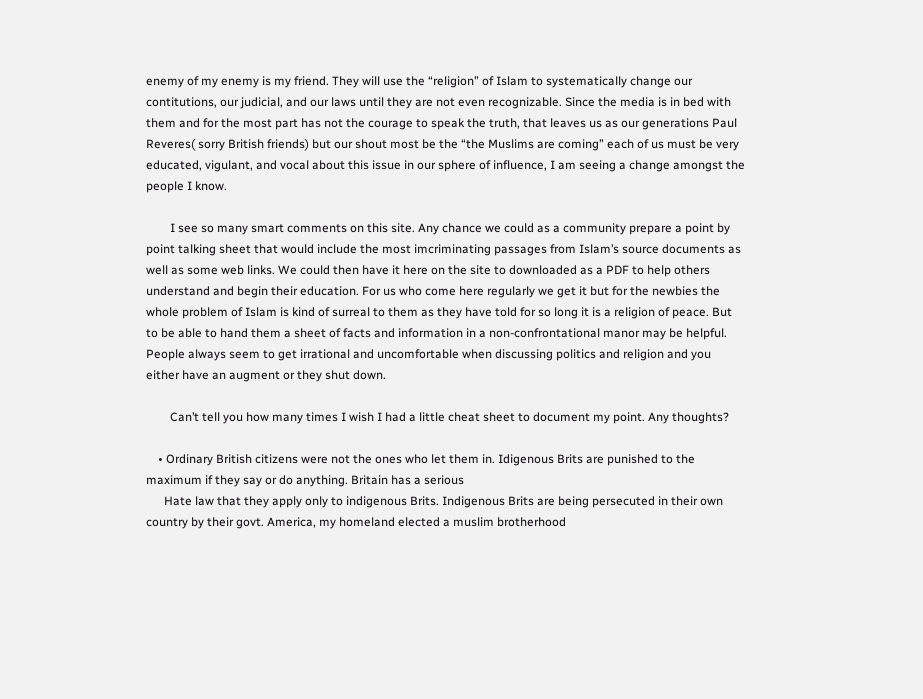enemy of my enemy is my friend. They will use the “religion” of Islam to systematically change our contitutions, our judicial, and our laws until they are not even recognizable. Since the media is in bed with them and for the most part has not the courage to speak the truth, that leaves us as our generations Paul Reveres( sorry British friends) but our shout most be the “the Muslims are coming” each of us must be very educated, vigulant, and vocal about this issue in our sphere of influence, I am seeing a change amongst the people I know.

        I see so many smart comments on this site. Any chance we could as a community prepare a point by point talking sheet that would include the most imcriminating passages from Islam’s source documents as well as some web links. We could then have it here on the site to downloaded as a PDF to help others understand and begin their education. For us who come here regularly we get it but for the newbies the whole problem of Islam is kind of surreal to them as they have told for so long it is a religion of peace. But to be able to hand them a sheet of facts and information in a non-confrontational manor may be helpful. People always seem to get irrational and uncomfortable when discussing politics and religion and you either have an augment or they shut down.

        Can’t tell you how many times I wish I had a little cheat sheet to document my point. Any thoughts?

    • Ordinary British citizens were not the ones who let them in. Idigenous Brits are punished to the maximum if they say or do anything. Britain has a serious
      Hate law that they apply only to indigenous Brits. Indigenous Brits are being persecuted in their own country by their govt. America, my homeland elected a muslim brotherhood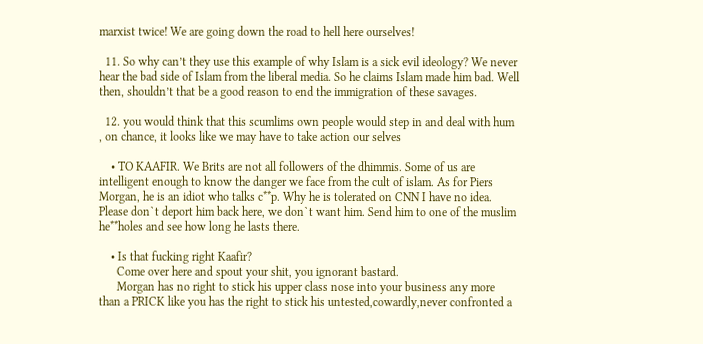marxist twice! We are going down the road to hell here ourselves!

  11. So why can’t they use this example of why Islam is a sick evil ideology? We never hear the bad side of Islam from the liberal media. So he claims Islam made him bad. Well then, shouldn’t that be a good reason to end the immigration of these savages.

  12. you would think that this scumlims own people would step in and deal with hum , on chance, it looks like we may have to take action our selves

    • TO KAAFIR. We Brits are not all followers of the dhimmis. Some of us are intelligent enough to know the danger we face from the cult of islam. As for Piers Morgan, he is an idiot who talks c**p. Why he is tolerated on CNN I have no idea. Please don`t deport him back here, we don`t want him. Send him to one of the muslim he**holes and see how long he lasts there.

    • Is that fucking right Kaafir?
      Come over here and spout your shit, you ignorant bastard.
      Morgan has no right to stick his upper class nose into your business any more than a PRICK like you has the right to stick his untested,cowardly,never confronted a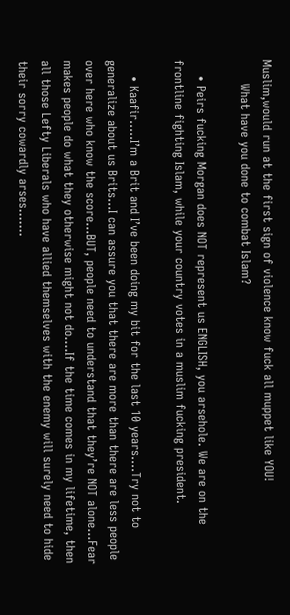Muslim,would run at the first sign of violence know fuck all muppet like YOU!
      What have you done to combat Islam?

    • Peirs fucking Morgan does NOT represent us ENGLISH, you arsehole. We are on the frontline fighting Islam, while your country votes in a muslim fucking president.

    • Kaafir…..I’m a Brit and I’ve been doing my bit for the last 10 years….Try not to generalize about us Brits…I can assure you that there are more than there are less people over here who know the score…BUT, people need to understand that they’re NOT alone…Fear makes people do what they otherwise might not do….If the time comes in my lifetime, then all those Lefty Liberals who have allied themselves with the enemy will surely need to hide their sorry cowardly arses…….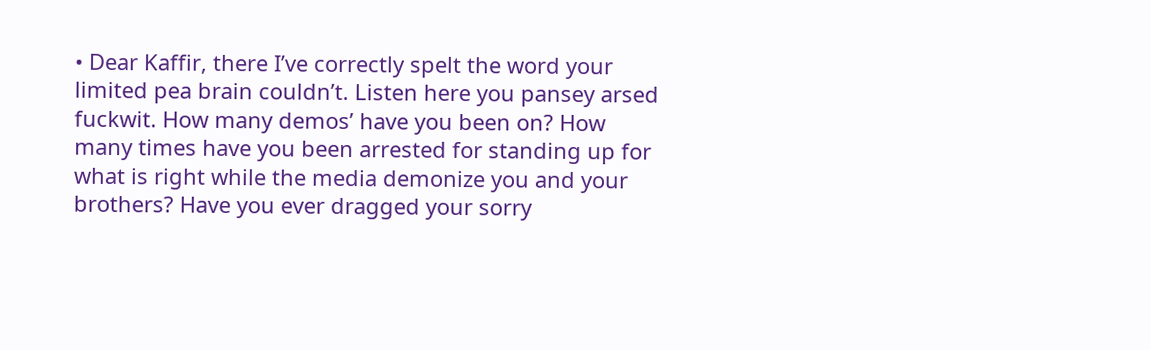• Dear Kaffir, there I’ve correctly spelt the word your limited pea brain couldn’t. Listen here you pansey arsed fuckwit. How many demos’ have you been on? How many times have you been arrested for standing up for what is right while the media demonize you and your brothers? Have you ever dragged your sorry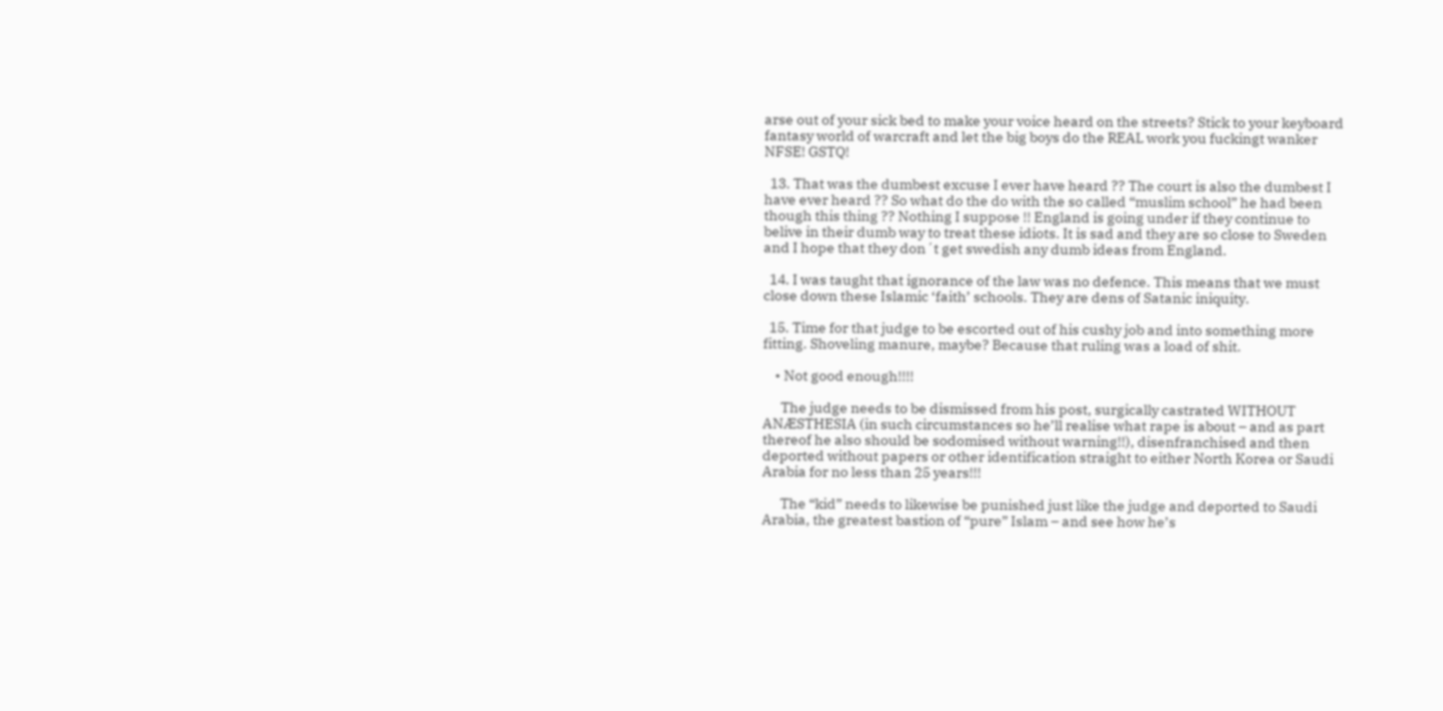arse out of your sick bed to make your voice heard on the streets? Stick to your keyboard fantasy world of warcraft and let the big boys do the REAL work you fuckingt wanker NFSE! GSTQ!

  13. That was the dumbest excuse I ever have heard ?? The court is also the dumbest I have ever heard ?? So what do the do with the so called “muslim school” he had been though this thing ?? Nothing I suppose !! England is going under if they continue to belive in their dumb way to treat these idiots. It is sad and they are so close to Sweden and I hope that they don´t get swedish any dumb ideas from England.

  14. I was taught that ignorance of the law was no defence. This means that we must close down these Islamic ‘faith’ schools. They are dens of Satanic iniquity.

  15. Time for that judge to be escorted out of his cushy job and into something more fitting. Shoveling manure, maybe? Because that ruling was a load of shit.

    • Not good enough!!!!

      The judge needs to be dismissed from his post, surgically castrated WITHOUT ANÆSTHESIA (in such circumstances so he’ll realise what rape is about – and as part thereof he also should be sodomised without warning!!), disenfranchised and then deported without papers or other identification straight to either North Korea or Saudi Arabia for no less than 25 years!!!

      The “kid” needs to likewise be punished just like the judge and deported to Saudi Arabia, the greatest bastion of “pure” Islam – and see how he’s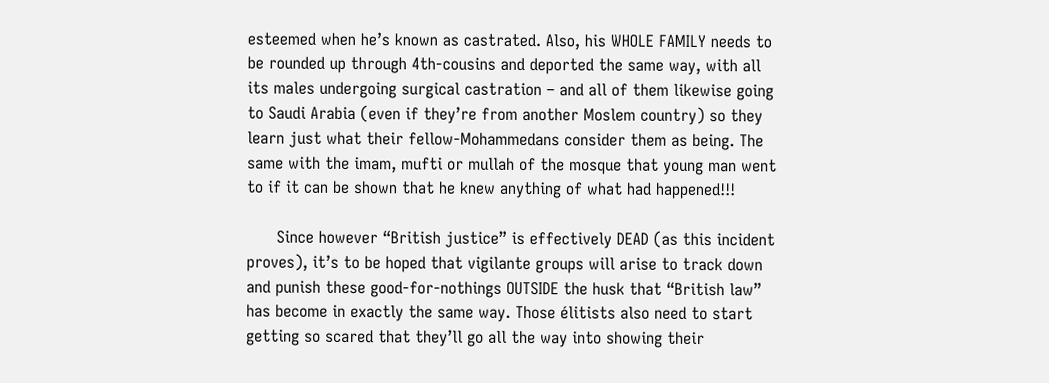esteemed when he’s known as castrated. Also, his WHOLE FAMILY needs to be rounded up through 4th-cousins and deported the same way, with all its males undergoing surgical castration – and all of them likewise going to Saudi Arabia (even if they’re from another Moslem country) so they learn just what their fellow-Mohammedans consider them as being. The same with the imam, mufti or mullah of the mosque that young man went to if it can be shown that he knew anything of what had happened!!!

      Since however “British justice” is effectively DEAD (as this incident proves), it’s to be hoped that vigilante groups will arise to track down and punish these good-for-nothings OUTSIDE the husk that “British law” has become in exactly the same way. Those élitists also need to start getting so scared that they’ll go all the way into showing their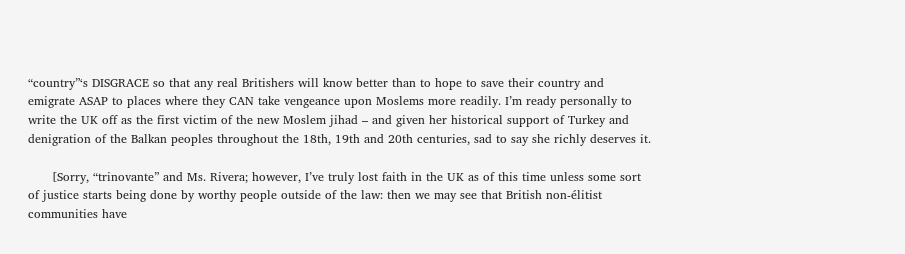“country”‘s DISGRACE so that any real Britishers will know better than to hope to save their country and emigrate ASAP to places where they CAN take vengeance upon Moslems more readily. I’m ready personally to write the UK off as the first victim of the new Moslem jihad – and given her historical support of Turkey and denigration of the Balkan peoples throughout the 18th, 19th and 20th centuries, sad to say she richly deserves it.

      [Sorry, “trinovante” and Ms. Rivera; however, I’ve truly lost faith in the UK as of this time unless some sort of justice starts being done by worthy people outside of the law: then we may see that British non-élitist communities have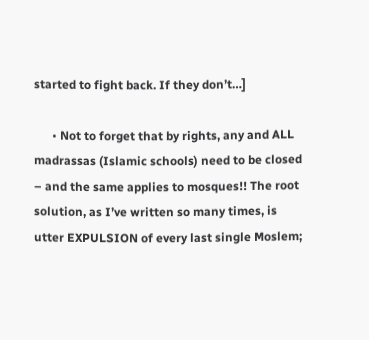started to fight back. If they don’t…]

      • Not to forget that by rights, any and ALL madrassas (Islamic schools) need to be closed – and the same applies to mosques!! The root solution, as I’ve written so many times, is utter EXPULSION of every last single Moslem;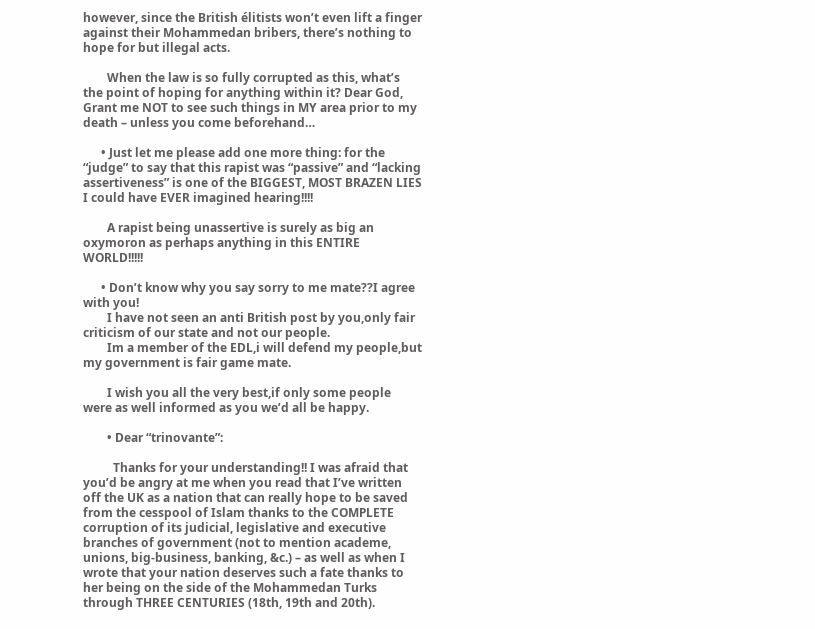however, since the British élitists won’t even lift a finger against their Mohammedan bribers, there’s nothing to hope for but illegal acts.

        When the law is so fully corrupted as this, what’s the point of hoping for anything within it? Dear God, Grant me NOT to see such things in MY area prior to my death – unless you come beforehand…

      • Just let me please add one more thing: for the “judge” to say that this rapist was “passive” and “lacking assertiveness” is one of the BIGGEST, MOST BRAZEN LIES I could have EVER imagined hearing!!!!

        A rapist being unassertive is surely as big an oxymoron as perhaps anything in this ENTIRE WORLD!!!!!

      • Don’t know why you say sorry to me mate??I agree with you!
        I have not seen an anti British post by you,only fair criticism of our state and not our people.
        Im a member of the EDL,i will defend my people,but my government is fair game mate.

        I wish you all the very best,if only some people were as well informed as you we’d all be happy.

        • Dear “trinovante”:

          Thanks for your understanding!! I was afraid that you’d be angry at me when you read that I’ve written off the UK as a nation that can really hope to be saved from the cesspool of Islam thanks to the COMPLETE corruption of its judicial, legislative and executive branches of government (not to mention academe, unions, big-business, banking, &c.) – as well as when I wrote that your nation deserves such a fate thanks to her being on the side of the Mohammedan Turks through THREE CENTURIES (18th, 19th and 20th).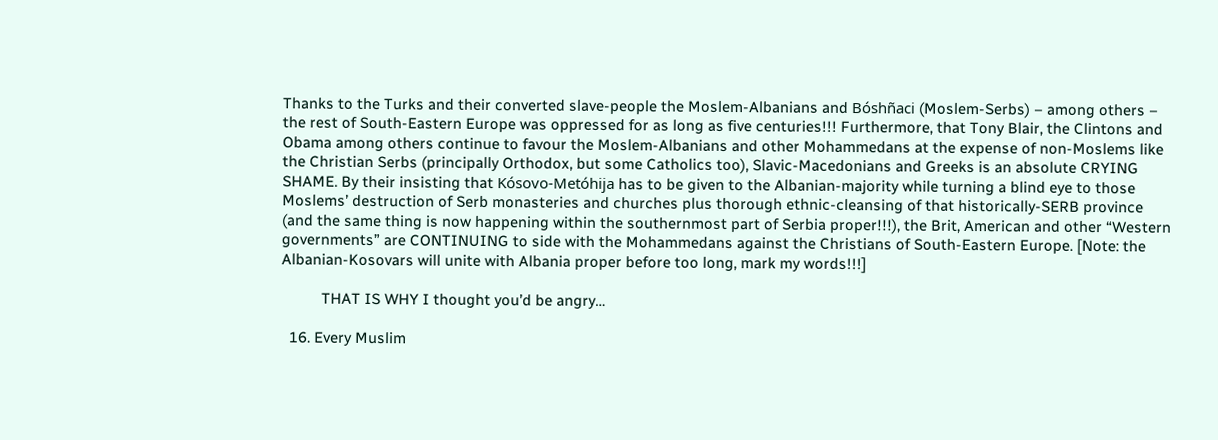Thanks to the Turks and their converted slave-people the Moslem-Albanians and Bóshñaci (Moslem-Serbs) – among others – the rest of South-Eastern Europe was oppressed for as long as five centuries!!! Furthermore, that Tony Blair, the Clintons and Obama among others continue to favour the Moslem-Albanians and other Mohammedans at the expense of non-Moslems like the Christian Serbs (principally Orthodox, but some Catholics too), Slavic-Macedonians and Greeks is an absolute CRYING SHAME. By their insisting that Kósovo-Metóhija has to be given to the Albanian-majority while turning a blind eye to those Moslems’ destruction of Serb monasteries and churches plus thorough ethnic-cleansing of that historically-SERB province (and the same thing is now happening within the southernmost part of Serbia proper!!!), the Brit, American and other “Western governments” are CONTINUING to side with the Mohammedans against the Christians of South-Eastern Europe. [Note: the Albanian-Kosovars will unite with Albania proper before too long, mark my words!!!]

          THAT IS WHY I thought you’d be angry…

  16. Every Muslim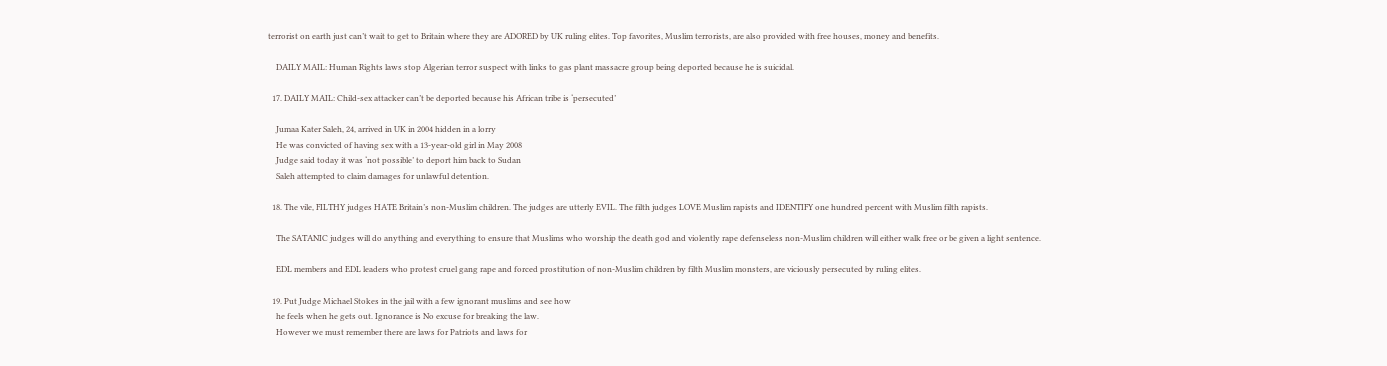terrorist on earth just can’t wait to get to Britain where they are ADORED by UK ruling elites. Top favorites, Muslim terrorists, are also provided with free houses, money and benefits.

    DAILY MAIL: Human Rights laws stop Algerian terror suspect with links to gas plant massacre group being deported because he is suicidal.

  17. DAILY MAIL: Child-sex attacker can’t be deported because his African tribe is ‘persecuted’

    Jumaa Kater Saleh, 24, arrived in UK in 2004 hidden in a lorry
    He was convicted of having sex with a 13-year-old girl in May 2008
    Judge said today it was ‘not possible’ to deport him back to Sudan
    Saleh attempted to claim damages for unlawful detention.

  18. The vile, FILTHY judges HATE Britain’s non-Muslim children. The judges are utterly EVIL. The filth judges LOVE Muslim rapists and IDENTIFY one hundred percent with Muslim filth rapists.

    The SATANIC judges will do anything and everything to ensure that Muslims who worship the death god and violently rape defenseless non-Muslim children will either walk free or be given a light sentence.

    EDL members and EDL leaders who protest cruel gang rape and forced prostitution of non-Muslim children by filth Muslim monsters, are viciously persecuted by ruling elites.

  19. Put Judge Michael Stokes in the jail with a few ignorant muslims and see how
    he feels when he gets out. Ignorance is No excuse for breaking the law.
    However we must remember there are laws for Patriots and laws for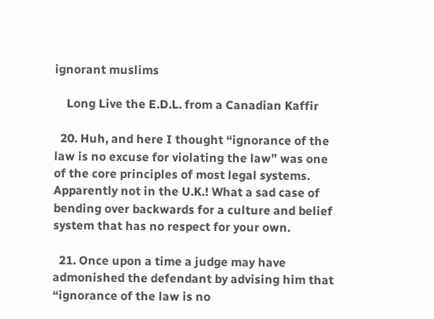ignorant muslims

    Long Live the E.D.L. from a Canadian Kaffir

  20. Huh, and here I thought “ignorance of the law is no excuse for violating the law” was one of the core principles of most legal systems. Apparently not in the U.K.! What a sad case of bending over backwards for a culture and belief system that has no respect for your own.

  21. Once upon a time a judge may have admonished the defendant by advising him that “ignorance of the law is no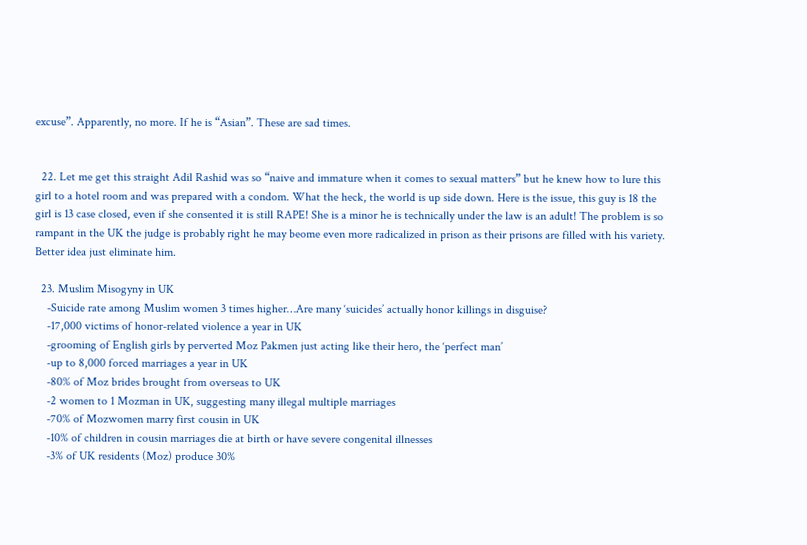excuse”. Apparently, no more. If he is “Asian”. These are sad times.


  22. Let me get this straight Adil Rashid was so “naive and immature when it comes to sexual matters” but he knew how to lure this girl to a hotel room and was prepared with a condom. What the heck, the world is up side down. Here is the issue, this guy is 18 the girl is 13 case closed, even if she consented it is still RAPE! She is a minor he is technically under the law is an adult! The problem is so rampant in the UK the judge is probably right he may beome even more radicalized in prison as their prisons are filled with his variety. Better idea just eliminate him.

  23. Muslim Misogyny in UK
    -Suicide rate among Muslim women 3 times higher…Are many ‘suicides’ actually honor killings in disguise?
    -17,000 victims of honor-related violence a year in UK
    -grooming of English girls by perverted Moz Pakmen just acting like their hero, the ‘perfect man’
    -up to 8,000 forced marriages a year in UK
    -80% of Moz brides brought from overseas to UK
    -2 women to 1 Mozman in UK, suggesting many illegal multiple marriages
    -70% of Mozwomen marry first cousin in UK
    -10% of children in cousin marriages die at birth or have severe congenital illnesses
    -3% of UK residents (Moz) produce 30%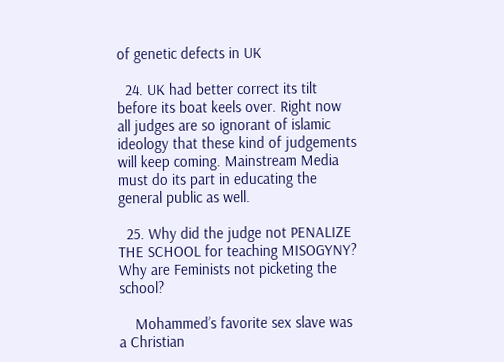of genetic defects in UK

  24. UK had better correct its tilt before its boat keels over. Right now all judges are so ignorant of islamic ideology that these kind of judgements will keep coming. Mainstream Media must do its part in educating the general public as well.

  25. Why did the judge not PENALIZE THE SCHOOL for teaching MISOGYNY? Why are Feminists not picketing the school?

    Mohammed’s favorite sex slave was a Christian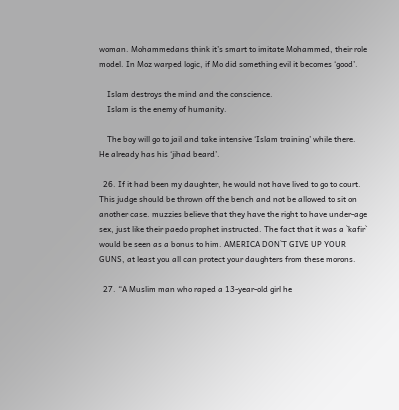woman. Mohammedans think it’s smart to imitate Mohammed, their role model. In Moz warped logic, if Mo did something evil it becomes ‘good’.

    Islam destroys the mind and the conscience.
    Islam is the enemy of humanity.

    The boy will go to jail and take intensive ‘Islam training’ while there. He already has his ‘jihad beard’.

  26. If it had been my daughter, he would not have lived to go to court. This judge should be thrown off the bench and not be allowed to sit on another case. muzzies believe that they have the right to have under-age sex, just like their paedo prophet instructed. The fact that it was a `kafir` would be seen as a bonus to him. AMERICA DON`T GIVE UP YOUR GUNS, at least you all can protect your daughters from these morons.

  27. “A Muslim man who raped a 13-year-old girl he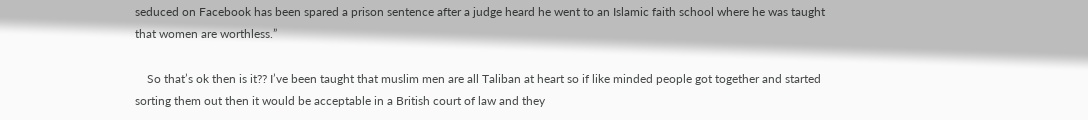seduced on Facebook has been spared a prison sentence after a judge heard he went to an Islamic faith school where he was taught that women are worthless.”

    So that’s ok then is it?? I’ve been taught that muslim men are all Taliban at heart so if like minded people got together and started sorting them out then it would be acceptable in a British court of law and they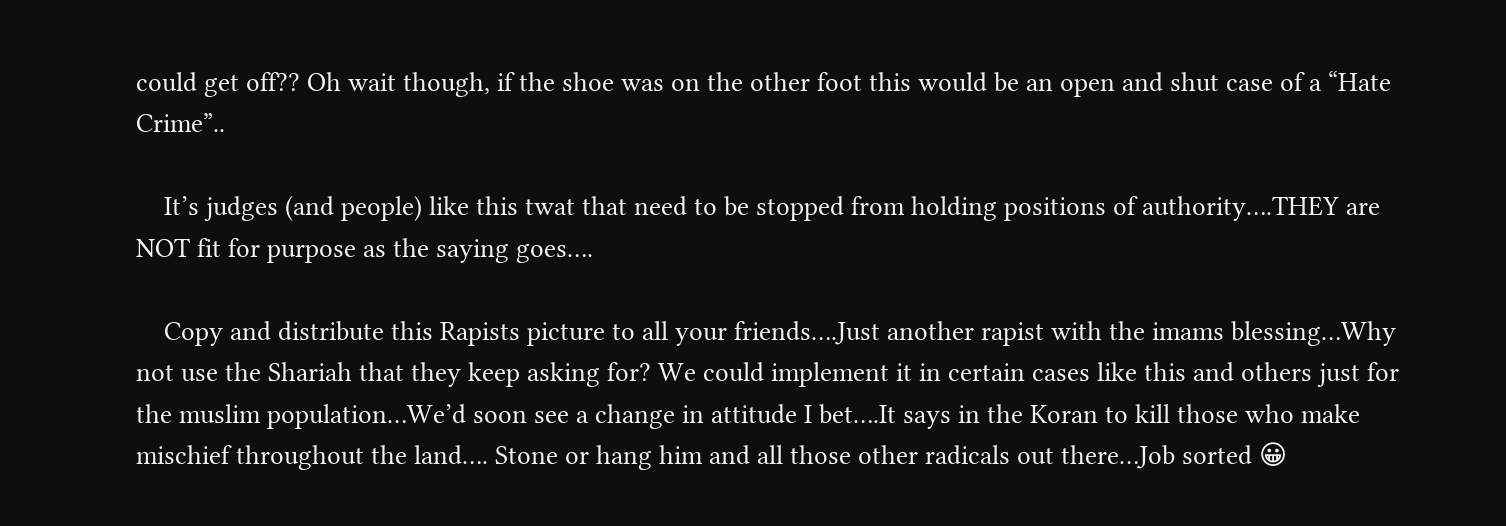could get off?? Oh wait though, if the shoe was on the other foot this would be an open and shut case of a “Hate Crime”..

    It’s judges (and people) like this twat that need to be stopped from holding positions of authority….THEY are NOT fit for purpose as the saying goes….

    Copy and distribute this Rapists picture to all your friends….Just another rapist with the imams blessing…Why not use the Shariah that they keep asking for? We could implement it in certain cases like this and others just for the muslim population…We’d soon see a change in attitude I bet….It says in the Koran to kill those who make mischief throughout the land…. Stone or hang him and all those other radicals out there…Job sorted 😀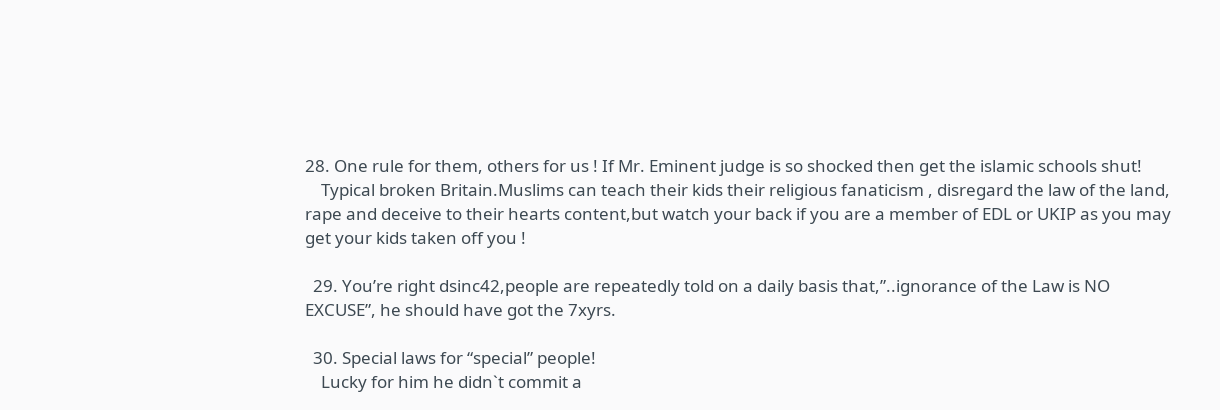28. One rule for them, others for us ! If Mr. Eminent judge is so shocked then get the islamic schools shut!
    Typical broken Britain.Muslims can teach their kids their religious fanaticism , disregard the law of the land, rape and deceive to their hearts content,but watch your back if you are a member of EDL or UKIP as you may get your kids taken off you !

  29. You’re right dsinc42,people are repeatedly told on a daily basis that,”..ignorance of the Law is NO EXCUSE”, he should have got the 7xyrs.

  30. Special laws for “special” people!
    Lucky for him he didn`t commit a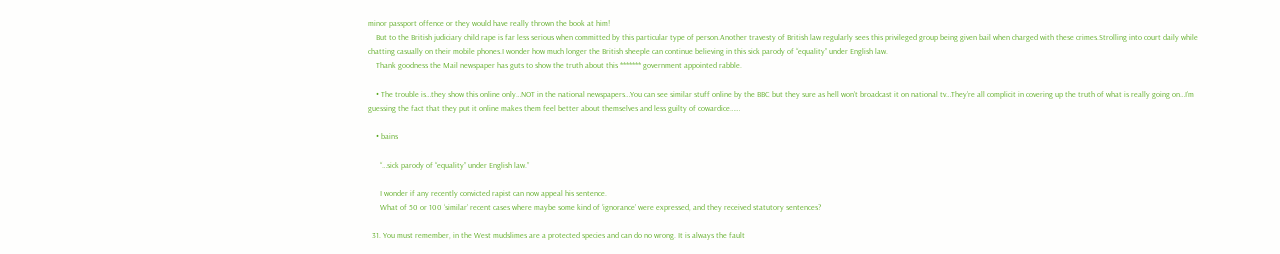minor passport offence or they would have really thrown the book at him!
    But to the British judiciary child rape is far less serious when committed by this particular type of person.Another travesty of British law regularly sees this privileged group being given bail when charged with these crimes.Strolling into court daily while chatting casually on their mobile phones.I wonder how much longer the British sheeple can continue believing in this sick parody of “equality” under English law.
    Thank goodness the Mail newspaper has guts to show the truth about this ******* government appointed rabble.

    • The trouble is…they show this online only…NOT in the national newspapers…You can see similar stuff online by the BBC but they sure as hell won’t broadcast it on national tv…They’re all complicit in covering up the truth of what is really going on…I’m guessing the fact that they put it online makes them feel better about themselves and less guilty of cowardice……

    • bains

      “…sick parody of “equality” under English law.”

      I wonder if any recently convicted rapist can now appeal his sentence.
      What of 50 or 100 ‘similar’ recent cases where maybe some kind of ‘ignorance’ were expressed, and they received statutory sentences?

  31. You must remember, in the West mudslimes are a protected species and can do no wrong. It is always the fault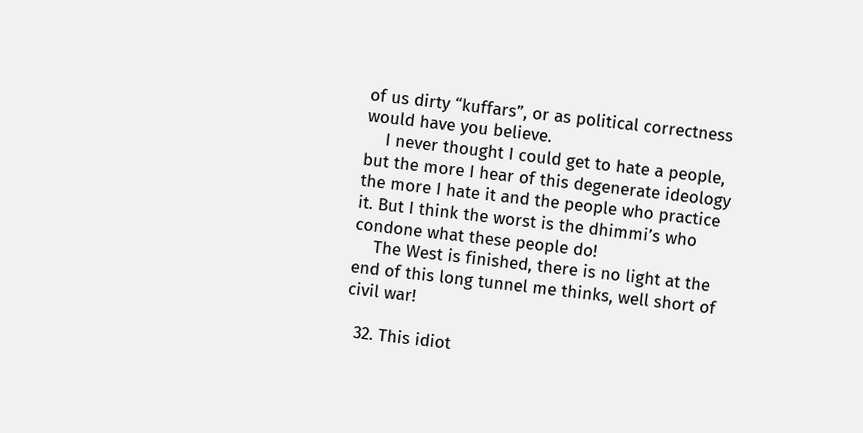of us dirty “kuffars”, or as political correctness would have you believe.
    I never thought I could get to hate a people, but the more I hear of this degenerate ideology the more I hate it and the people who practice it. But I think the worst is the dhimmi’s who condone what these people do!
    The West is finished, there is no light at the end of this long tunnel me thinks, well short of civil war!

  32. This idiot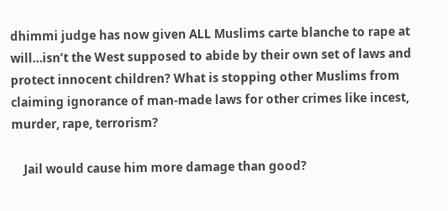dhimmi judge has now given ALL Muslims carte blanche to rape at will…isn’t the West supposed to abide by their own set of laws and protect innocent children? What is stopping other Muslims from claiming ignorance of man-made laws for other crimes like incest, murder, rape, terrorism?

    Jail would cause him more damage than good?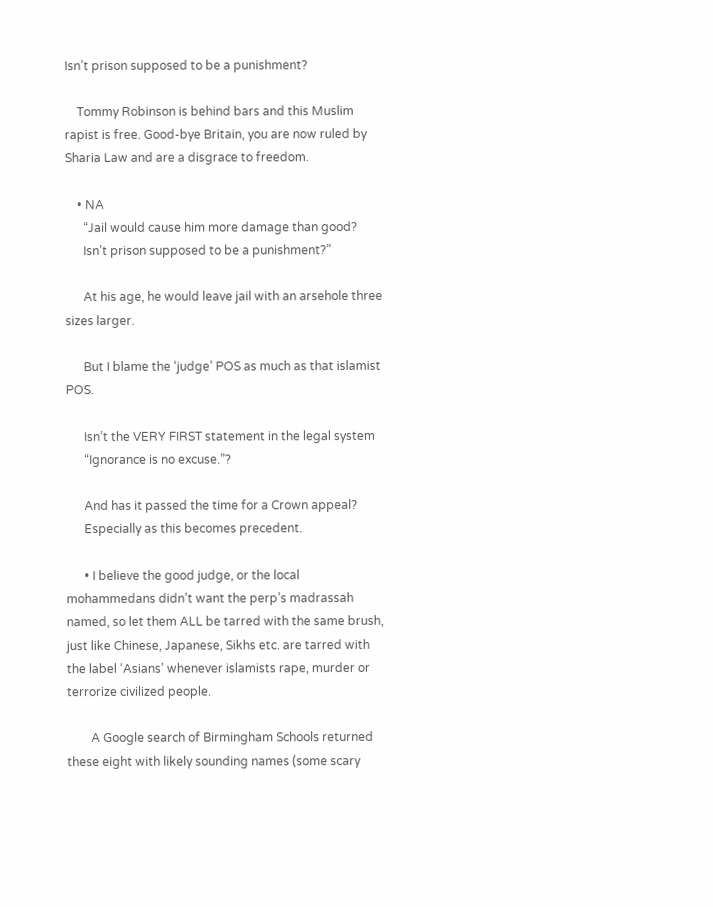Isn’t prison supposed to be a punishment?

    Tommy Robinson is behind bars and this Muslim rapist is free. Good-bye Britain, you are now ruled by Sharia Law and are a disgrace to freedom.

    • NA
      “Jail would cause him more damage than good?
      Isn’t prison supposed to be a punishment?”

      At his age, he would leave jail with an arsehole three sizes larger.

      But I blame the ‘judge’ POS as much as that islamist POS.

      Isn’t the VERY FIRST statement in the legal system
      “Ignorance is no excuse.”?

      And has it passed the time for a Crown appeal?
      Especially as this becomes precedent.

      • I believe the good judge, or the local mohammedans didn’t want the perp’s madrassah named, so let them ALL be tarred with the same brush, just like Chinese, Japanese, Sikhs etc. are tarred with the label ‘Asians’ whenever islamists rape, murder or terrorize civilized people.

        A Google search of Birmingham Schools returned these eight with likely sounding names (some scary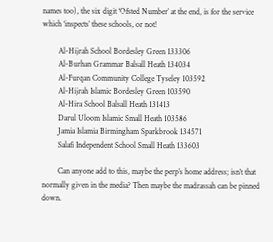names too), the six digit ‘Ofsted Number’ at the end, is for the service which ‘inspects’ these schools, or not!

        Al-Hijrah School Bordesley Green 133306
        Al-Burhan Grammar Balsall Heath 134034
        Al-Furqan Community College Tyseley 103592
        Al-Hijrah Islamic Bordesley Green 103590
        Al-Hira School Balsall Heath 131413
        Darul Uloom Islamic Small Heath 103586
        Jamia Islamia Birmingham Sparkbrook 134571
        Salafi Independent School Small Heath 133603

        Can anyone add to this, maybe the perp’s home address; isn’t that normally given in the media? Then maybe the madrassah can be pinned down.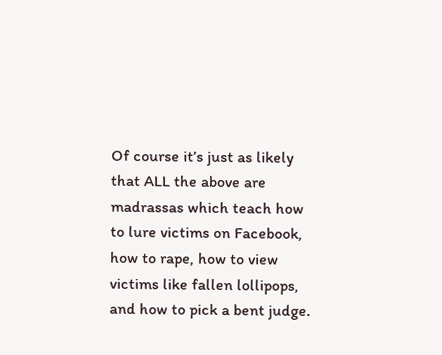Of course it’s just as likely that ALL the above are madrassas which teach how to lure victims on Facebook, how to rape, how to view victims like fallen lollipops, and how to pick a bent judge.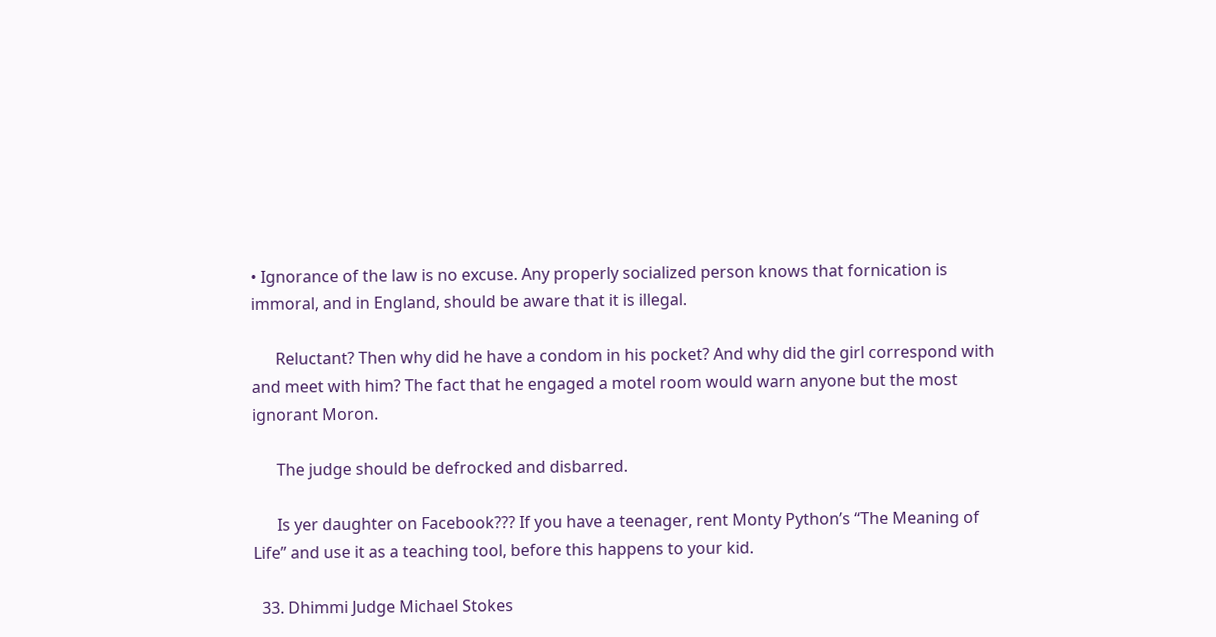• Ignorance of the law is no excuse. Any properly socialized person knows that fornication is immoral, and in England, should be aware that it is illegal.

      Reluctant? Then why did he have a condom in his pocket? And why did the girl correspond with and meet with him? The fact that he engaged a motel room would warn anyone but the most ignorant Moron.

      The judge should be defrocked and disbarred.

      Is yer daughter on Facebook??? If you have a teenager, rent Monty Python’s “The Meaning of Life” and use it as a teaching tool, before this happens to your kid.

  33. Dhimmi Judge Michael Stokes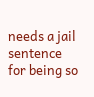needs a jail sentence for being so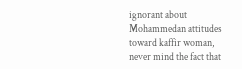ignorant about Mohammedan attitudes toward kaffir woman, never mind the fact that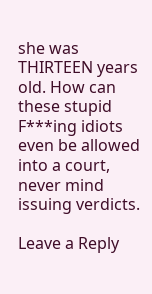she was THIRTEEN years old. How can these stupid F***ing idiots even be allowed into a court, never mind issuing verdicts.

Leave a Reply